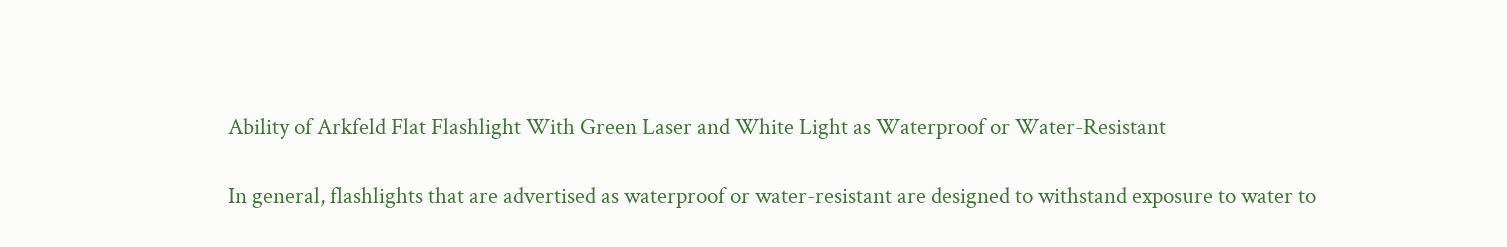Ability of Arkfeld Flat Flashlight With Green Laser and White Light as Waterproof or Water-Resistant

In general, flashlights that are advertised as waterproof or water-resistant are designed to withstand exposure to water to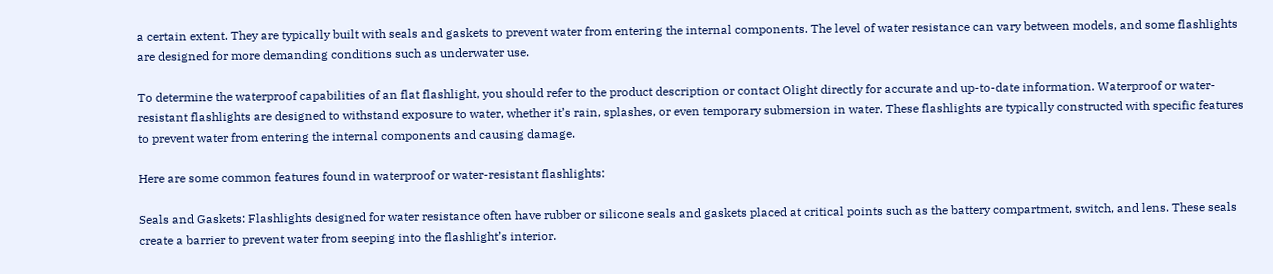a certain extent. They are typically built with seals and gaskets to prevent water from entering the internal components. The level of water resistance can vary between models, and some flashlights are designed for more demanding conditions such as underwater use.

To determine the waterproof capabilities of an flat flashlight, you should refer to the product description or contact Olight directly for accurate and up-to-date information. Waterproof or water-resistant flashlights are designed to withstand exposure to water, whether it’s rain, splashes, or even temporary submersion in water. These flashlights are typically constructed with specific features to prevent water from entering the internal components and causing damage.

Here are some common features found in waterproof or water-resistant flashlights:

Seals and Gaskets: Flashlights designed for water resistance often have rubber or silicone seals and gaskets placed at critical points such as the battery compartment, switch, and lens. These seals create a barrier to prevent water from seeping into the flashlight’s interior.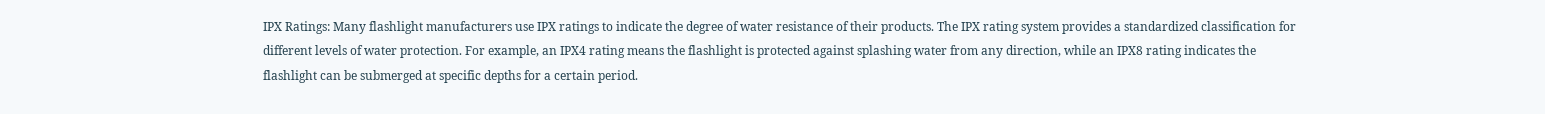IPX Ratings: Many flashlight manufacturers use IPX ratings to indicate the degree of water resistance of their products. The IPX rating system provides a standardized classification for different levels of water protection. For example, an IPX4 rating means the flashlight is protected against splashing water from any direction, while an IPX8 rating indicates the flashlight can be submerged at specific depths for a certain period.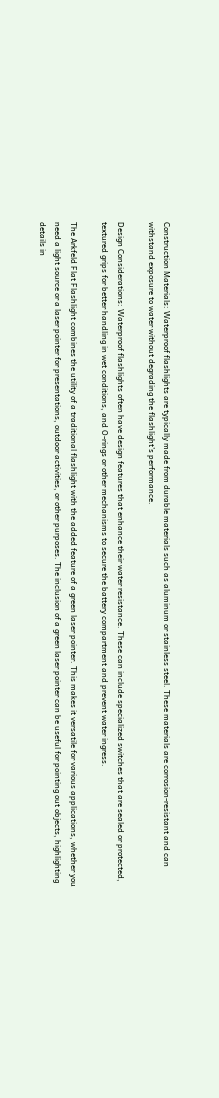Construction Materials: Waterproof flashlights are typically made from durable materials such as aluminum or stainless steel. These materials are corrosion-resistant and can withstand exposure to water without degrading the flashlight’s performance.

Design Considerations: Waterproof flashlights often have design features that enhance their water resistance. These can include specialized switches that are sealed or protected, textured grips for better handling in wet conditions, and O-rings or other mechanisms to secure the battery compartment and prevent water ingress.

The Arkfeld Flat Flashlight combines the utility of a traditional flashlight with the added feature of a green laser pointer. This makes it versatile for various applications, whether you need a light source or a laser pointer for presentations, outdoor activities, or other purposes. The inclusion of a green laser pointer can be useful for pointing out objects, highlighting details in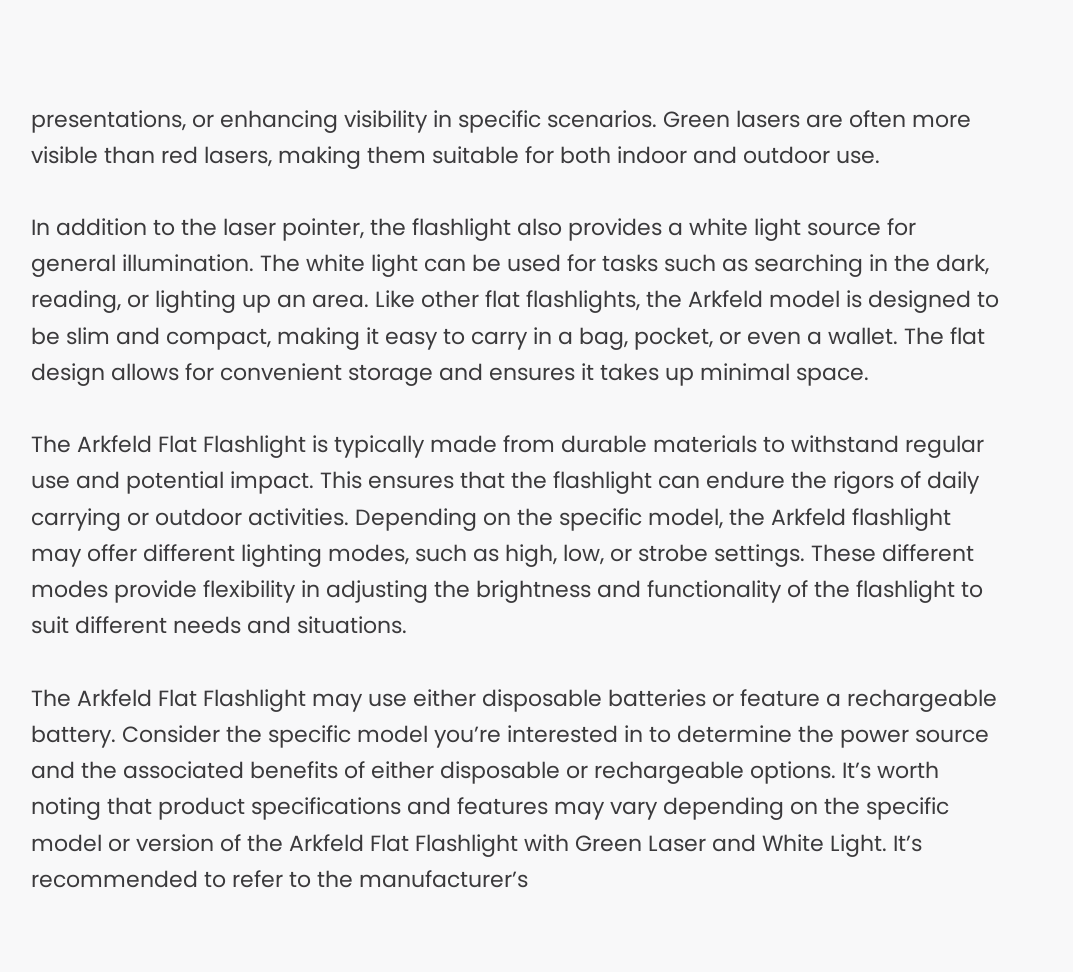presentations, or enhancing visibility in specific scenarios. Green lasers are often more visible than red lasers, making them suitable for both indoor and outdoor use.

In addition to the laser pointer, the flashlight also provides a white light source for general illumination. The white light can be used for tasks such as searching in the dark, reading, or lighting up an area. Like other flat flashlights, the Arkfeld model is designed to be slim and compact, making it easy to carry in a bag, pocket, or even a wallet. The flat design allows for convenient storage and ensures it takes up minimal space.

The Arkfeld Flat Flashlight is typically made from durable materials to withstand regular use and potential impact. This ensures that the flashlight can endure the rigors of daily carrying or outdoor activities. Depending on the specific model, the Arkfeld flashlight may offer different lighting modes, such as high, low, or strobe settings. These different modes provide flexibility in adjusting the brightness and functionality of the flashlight to suit different needs and situations.

The Arkfeld Flat Flashlight may use either disposable batteries or feature a rechargeable battery. Consider the specific model you’re interested in to determine the power source and the associated benefits of either disposable or rechargeable options. It’s worth noting that product specifications and features may vary depending on the specific model or version of the Arkfeld Flat Flashlight with Green Laser and White Light. It’s recommended to refer to the manufacturer’s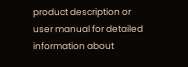product description or user manual for detailed information about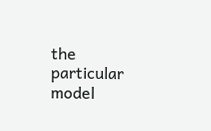the particular model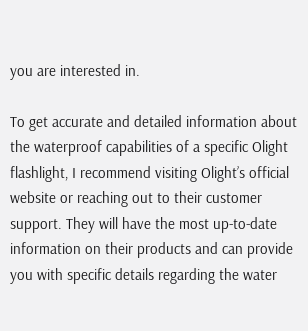you are interested in.

To get accurate and detailed information about the waterproof capabilities of a specific Olight flashlight, I recommend visiting Olight’s official website or reaching out to their customer support. They will have the most up-to-date information on their products and can provide you with specific details regarding the water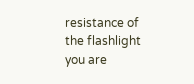resistance of the flashlight you are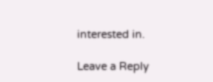interested in.

Leave a Reply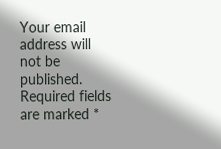Your email address will not be published. Required fields are marked *